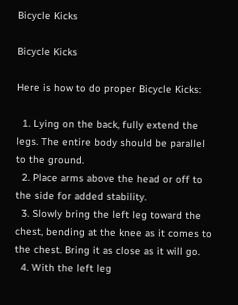Bicycle Kicks

Bicycle Kicks

Here is how to do proper Bicycle Kicks:

  1. Lying on the back, fully extend the legs. The entire body should be parallel to the ground.
  2. Place arms above the head or off to the side for added stability.
  3. Slowly bring the left leg toward the chest, bending at the knee as it comes to the chest. Bring it as close as it will go.
  4. With the left leg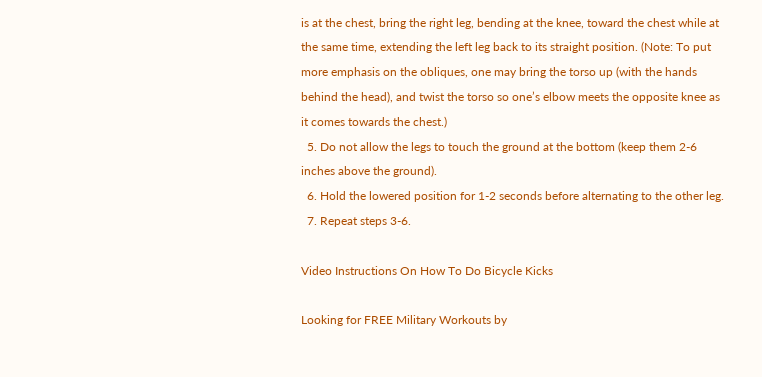is at the chest, bring the right leg, bending at the knee, toward the chest while at the same time, extending the left leg back to its straight position. (Note: To put more emphasis on the obliques, one may bring the torso up (with the hands behind the head), and twist the torso so one’s elbow meets the opposite knee as it comes towards the chest.)
  5. Do not allow the legs to touch the ground at the bottom (keep them 2-6 inches above the ground).
  6. Hold the lowered position for 1-2 seconds before alternating to the other leg.
  7. Repeat steps 3-6.

Video Instructions On How To Do Bicycle Kicks

Looking for FREE Military Workouts by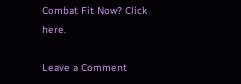Combat Fit Now? Click here.

Leave a Comment